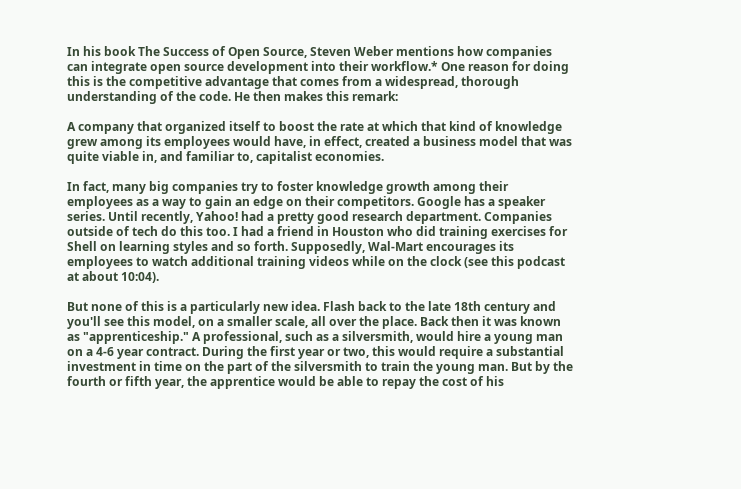In his book The Success of Open Source, Steven Weber mentions how companies can integrate open source development into their workflow.* One reason for doing this is the competitive advantage that comes from a widespread, thorough understanding of the code. He then makes this remark:

A company that organized itself to boost the rate at which that kind of knowledge grew among its employees would have, in effect, created a business model that was quite viable in, and familiar to, capitalist economies.

In fact, many big companies try to foster knowledge growth among their employees as a way to gain an edge on their competitors. Google has a speaker series. Until recently, Yahoo! had a pretty good research department. Companies outside of tech do this too. I had a friend in Houston who did training exercises for Shell on learning styles and so forth. Supposedly, Wal-Mart encourages its employees to watch additional training videos while on the clock (see this podcast at about 10:04).

But none of this is a particularly new idea. Flash back to the late 18th century and you'll see this model, on a smaller scale, all over the place. Back then it was known as "apprenticeship." A professional, such as a silversmith, would hire a young man on a 4-6 year contract. During the first year or two, this would require a substantial investment in time on the part of the silversmith to train the young man. But by the fourth or fifth year, the apprentice would be able to repay the cost of his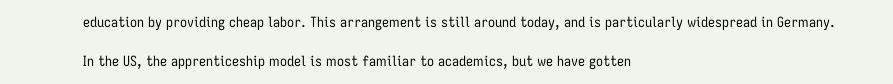education by providing cheap labor. This arrangement is still around today, and is particularly widespread in Germany.

In the US, the apprenticeship model is most familiar to academics, but we have gotten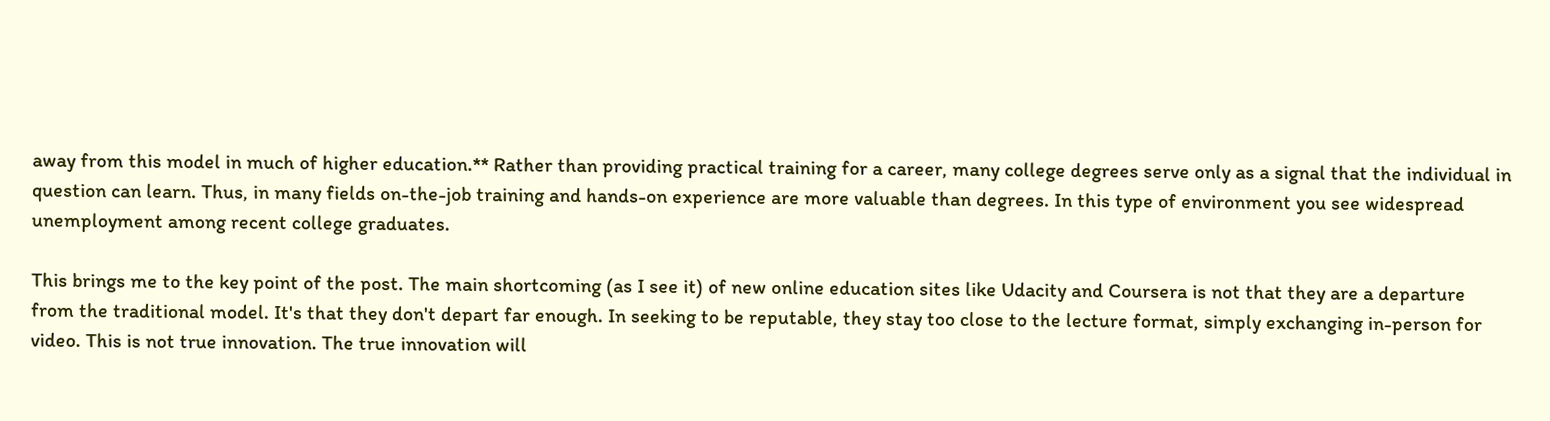away from this model in much of higher education.** Rather than providing practical training for a career, many college degrees serve only as a signal that the individual in question can learn. Thus, in many fields on-the-job training and hands-on experience are more valuable than degrees. In this type of environment you see widespread unemployment among recent college graduates.

This brings me to the key point of the post. The main shortcoming (as I see it) of new online education sites like Udacity and Coursera is not that they are a departure from the traditional model. It's that they don't depart far enough. In seeking to be reputable, they stay too close to the lecture format, simply exchanging in-person for video. This is not true innovation. The true innovation will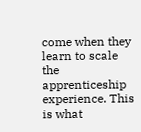come when they learn to scale the apprenticeship experience. This is what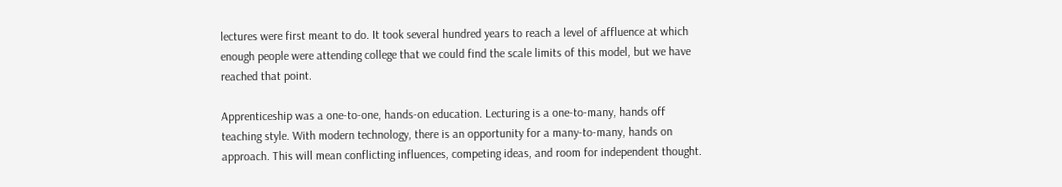lectures were first meant to do. It took several hundred years to reach a level of affluence at which enough people were attending college that we could find the scale limits of this model, but we have reached that point.

Apprenticeship was a one-to-one, hands-on education. Lecturing is a one-to-many, hands off teaching style. With modern technology, there is an opportunity for a many-to-many, hands on approach. This will mean conflicting influences, competing ideas, and room for independent thought.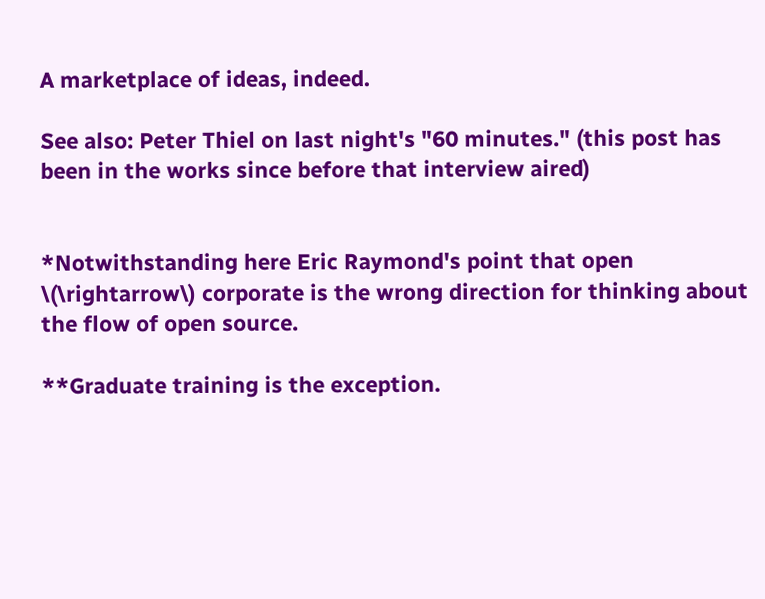A marketplace of ideas, indeed.

See also: Peter Thiel on last night's "60 minutes." (this post has been in the works since before that interview aired)


*Notwithstanding here Eric Raymond's point that open \(\rightarrow\) corporate is the wrong direction for thinking about the flow of open source.

**Graduate training is the exception.